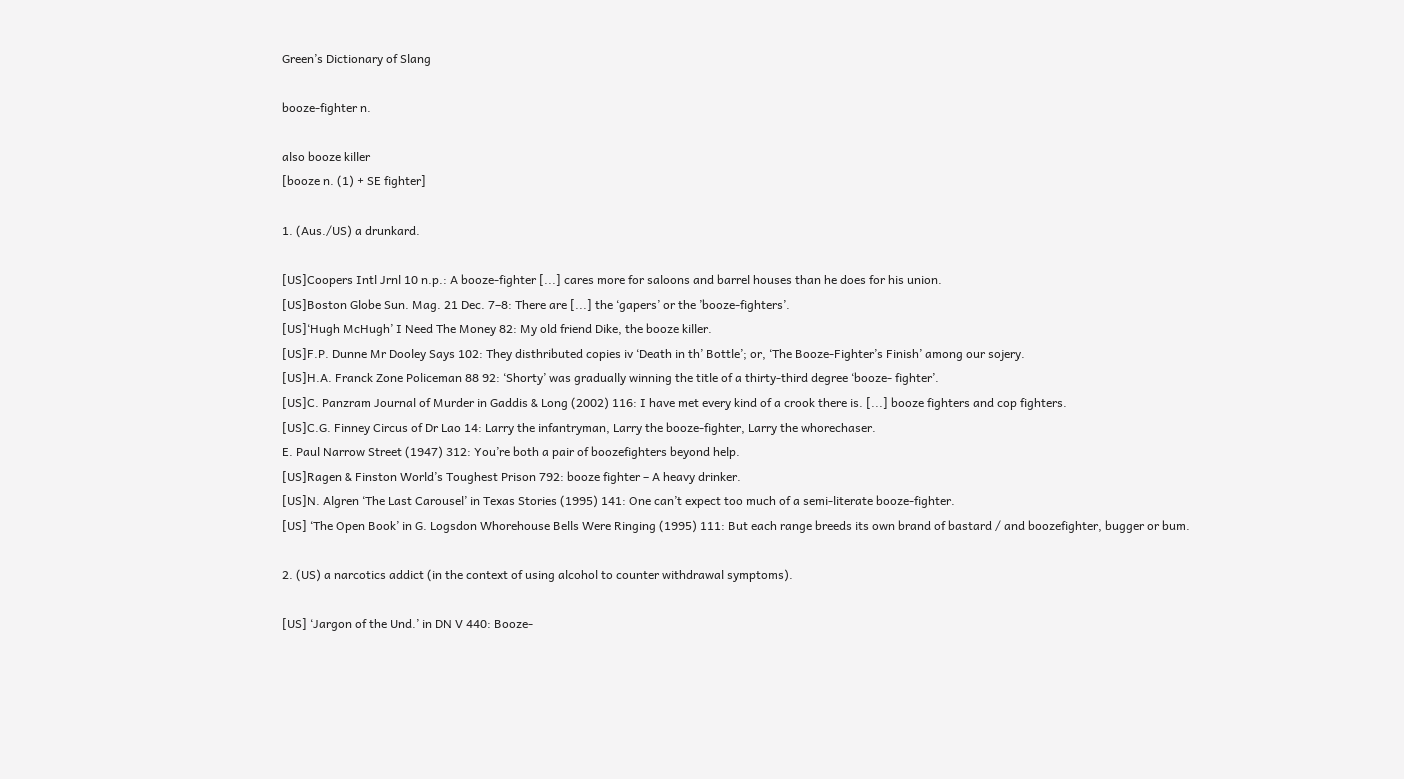Green’s Dictionary of Slang

booze-fighter n.

also booze killer
[booze n. (1) + SE fighter]

1. (Aus./US) a drunkard.

[US]Coopers Intl Jrnl 10 n.p.: A booze-fighter [...] cares more for saloons and barrel houses than he does for his union.
[US]Boston Globe Sun. Mag. 21 Dec. 7–8: There are [...] the ‘gapers’ or the ’booze-fighters’.
[US]‘Hugh McHugh’ I Need The Money 82: My old friend Dike, the booze killer.
[US]F.P. Dunne Mr Dooley Says 102: They disthributed copies iv ‘Death in th’ Bottle’; or, ‘The Booze-Fighter’s Finish’ among our sojery.
[US]H.A. Franck Zone Policeman 88 92: ‘Shorty’ was gradually winning the title of a thirty-third degree ‘booze- fighter’.
[US]C. Panzram Journal of Murder in Gaddis & Long (2002) 116: I have met every kind of a crook there is. [...] booze fighters and cop fighters.
[US]C.G. Finney Circus of Dr Lao 14: Larry the infantryman, Larry the booze-fighter, Larry the whorechaser.
E. Paul Narrow Street (1947) 312: You’re both a pair of boozefighters beyond help.
[US]Ragen & Finston World’s Toughest Prison 792: booze fighter – A heavy drinker.
[US]N. Algren ‘The Last Carousel’ in Texas Stories (1995) 141: One can’t expect too much of a semi-literate booze-fighter.
[US] ‘The Open Book’ in G. Logsdon Whorehouse Bells Were Ringing (1995) 111: But each range breeds its own brand of bastard / and boozefighter, bugger or bum.

2. (US) a narcotics addict (in the context of using alcohol to counter withdrawal symptoms).

[US] ‘Jargon of the Und.’ in DN V 440: Booze-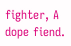fighter, A dope fiend.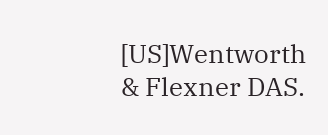[US]Wentworth & Flexner DAS.